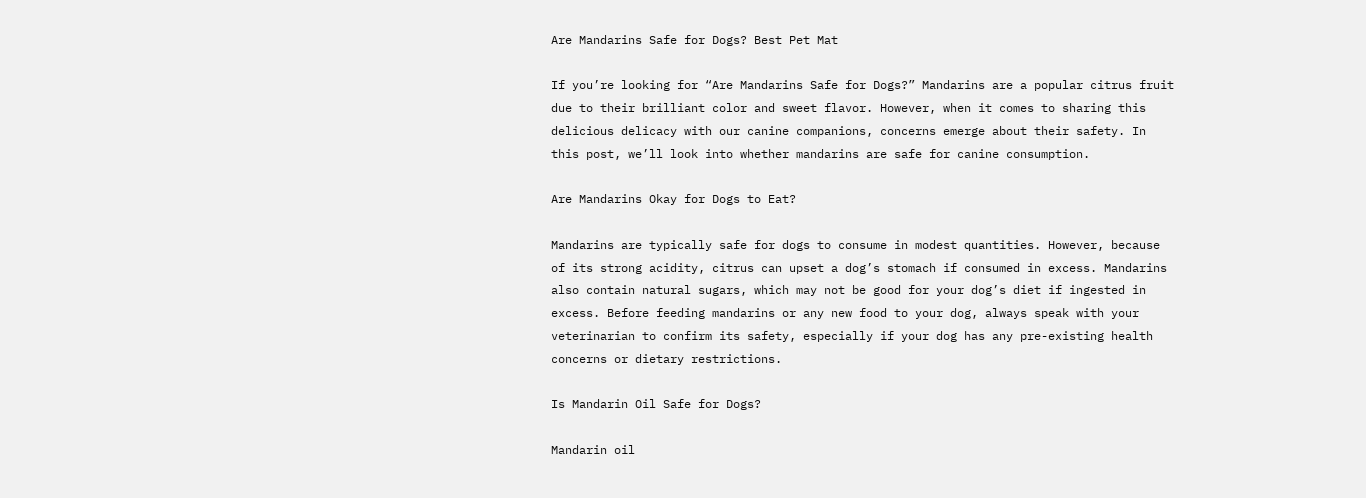Are Mandarins Safe for Dogs? Best Pet Mat

If you’re looking for “Are Mandarins Safe for Dogs?” Mandarins are a popular citrus fruit due to their brilliant color and sweet flavor. However, when it comes to sharing this delicious delicacy with our canine companions, concerns emerge about their safety. In this post, we’ll look into whether mandarins are safe for canine consumption.

Are Mandarins Okay for Dogs to Eat?

Mandarins are typically safe for dogs to consume in modest quantities. However, because of its strong acidity, citrus can upset a dog’s stomach if consumed in excess. Mandarins also contain natural sugars, which may not be good for your dog’s diet if ingested in excess. Before feeding mandarins or any new food to your dog, always speak with your veterinarian to confirm its safety, especially if your dog has any pre-existing health concerns or dietary restrictions.

Is Mandarin Oil Safe for Dogs?

Mandarin oil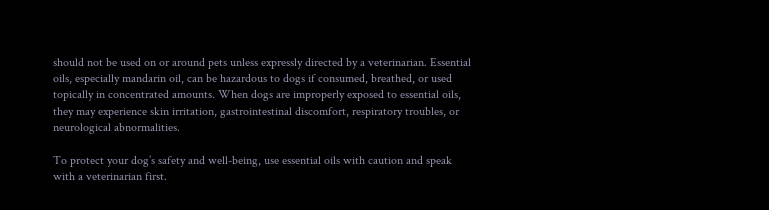should not be used on or around pets unless expressly directed by a veterinarian. Essential oils, especially mandarin oil, can be hazardous to dogs if consumed, breathed, or used topically in concentrated amounts. When dogs are improperly exposed to essential oils, they may experience skin irritation, gastrointestinal discomfort, respiratory troubles, or neurological abnormalities.

To protect your dog’s safety and well-being, use essential oils with caution and speak with a veterinarian first.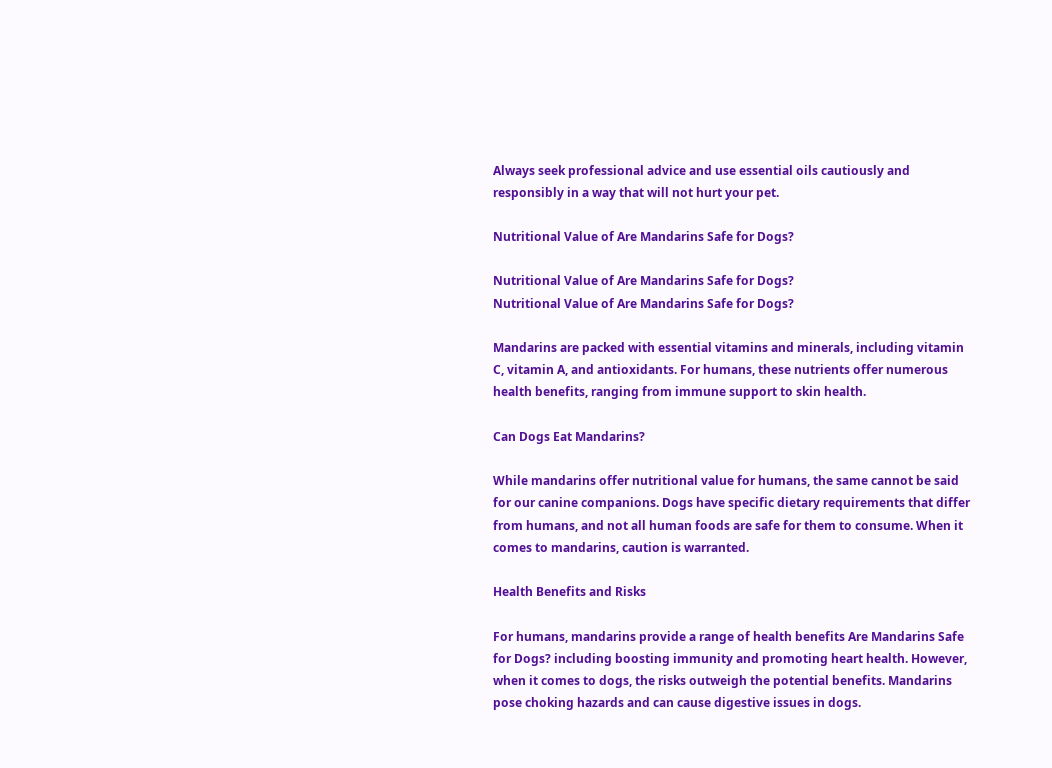Always seek professional advice and use essential oils cautiously and responsibly in a way that will not hurt your pet.

Nutritional Value of Are Mandarins Safe for Dogs?

Nutritional Value of Are Mandarins Safe for Dogs?
Nutritional Value of Are Mandarins Safe for Dogs?

Mandarins are packed with essential vitamins and minerals, including vitamin C, vitamin A, and antioxidants. For humans, these nutrients offer numerous health benefits, ranging from immune support to skin health.

Can Dogs Eat Mandarins?

While mandarins offer nutritional value for humans, the same cannot be said for our canine companions. Dogs have specific dietary requirements that differ from humans, and not all human foods are safe for them to consume. When it comes to mandarins, caution is warranted.

Health Benefits and Risks

For humans, mandarins provide a range of health benefits Are Mandarins Safe for Dogs? including boosting immunity and promoting heart health. However, when it comes to dogs, the risks outweigh the potential benefits. Mandarins pose choking hazards and can cause digestive issues in dogs.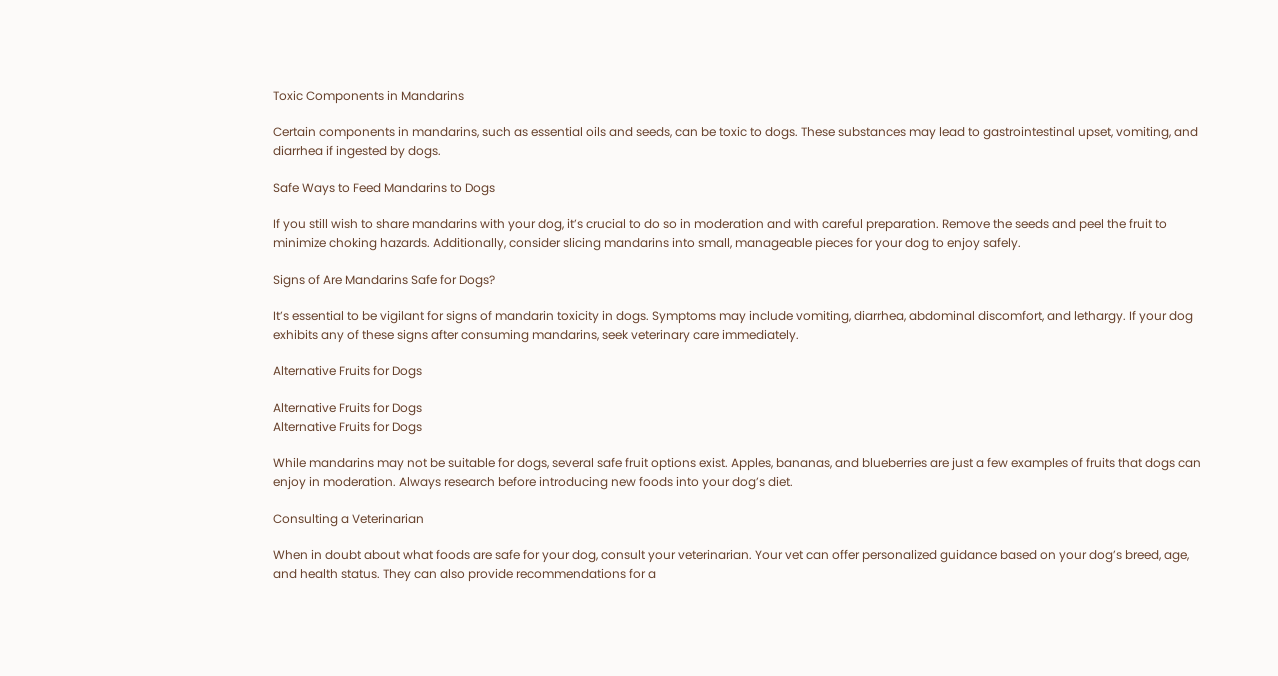Toxic Components in Mandarins

Certain components in mandarins, such as essential oils and seeds, can be toxic to dogs. These substances may lead to gastrointestinal upset, vomiting, and diarrhea if ingested by dogs.

Safe Ways to Feed Mandarins to Dogs

If you still wish to share mandarins with your dog, it’s crucial to do so in moderation and with careful preparation. Remove the seeds and peel the fruit to minimize choking hazards. Additionally, consider slicing mandarins into small, manageable pieces for your dog to enjoy safely.

Signs of Are Mandarins Safe for Dogs?

It’s essential to be vigilant for signs of mandarin toxicity in dogs. Symptoms may include vomiting, diarrhea, abdominal discomfort, and lethargy. If your dog exhibits any of these signs after consuming mandarins, seek veterinary care immediately.

Alternative Fruits for Dogs

Alternative Fruits for Dogs
Alternative Fruits for Dogs

While mandarins may not be suitable for dogs, several safe fruit options exist. Apples, bananas, and blueberries are just a few examples of fruits that dogs can enjoy in moderation. Always research before introducing new foods into your dog’s diet.

Consulting a Veterinarian

When in doubt about what foods are safe for your dog, consult your veterinarian. Your vet can offer personalized guidance based on your dog’s breed, age, and health status. They can also provide recommendations for a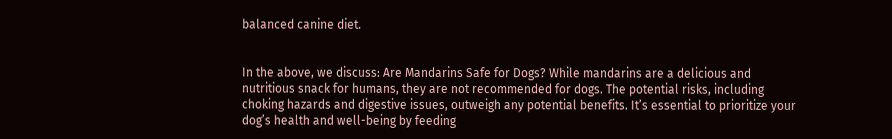balanced canine diet.


In the above, we discuss: Are Mandarins Safe for Dogs? While mandarins are a delicious and nutritious snack for humans, they are not recommended for dogs. The potential risks, including choking hazards and digestive issues, outweigh any potential benefits. It’s essential to prioritize your dog’s health and well-being by feeding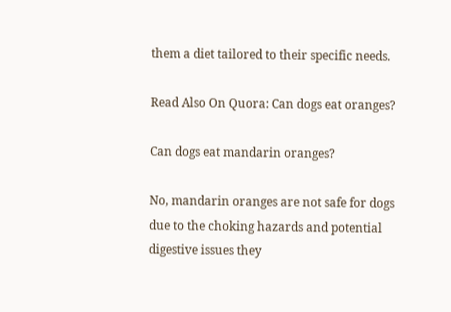them a diet tailored to their specific needs.

Read Also On Quora: Can dogs eat oranges?

Can dogs eat mandarin oranges?

No, mandarin oranges are not safe for dogs due to the choking hazards and potential digestive issues they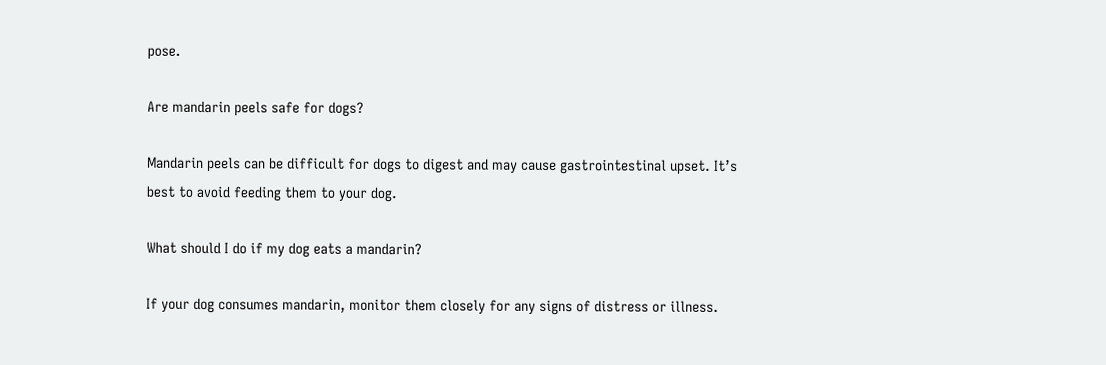pose.

Are mandarin peels safe for dogs?

Mandarin peels can be difficult for dogs to digest and may cause gastrointestinal upset. It’s best to avoid feeding them to your dog.

What should I do if my dog eats a mandarin?

If your dog consumes mandarin, monitor them closely for any signs of distress or illness.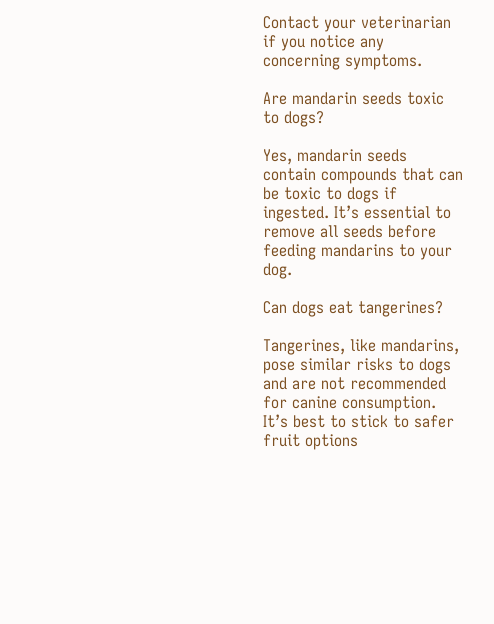Contact your veterinarian if you notice any concerning symptoms.

Are mandarin seeds toxic to dogs?

Yes, mandarin seeds contain compounds that can be toxic to dogs if ingested. It’s essential to remove all seeds before feeding mandarins to your dog.

Can dogs eat tangerines?

Tangerines, like mandarins, pose similar risks to dogs and are not recommended for canine consumption. It’s best to stick to safer fruit options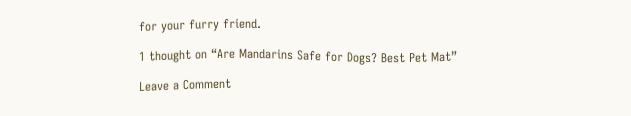for your furry friend.

1 thought on “Are Mandarins Safe for Dogs? Best Pet Mat”

Leave a Comment